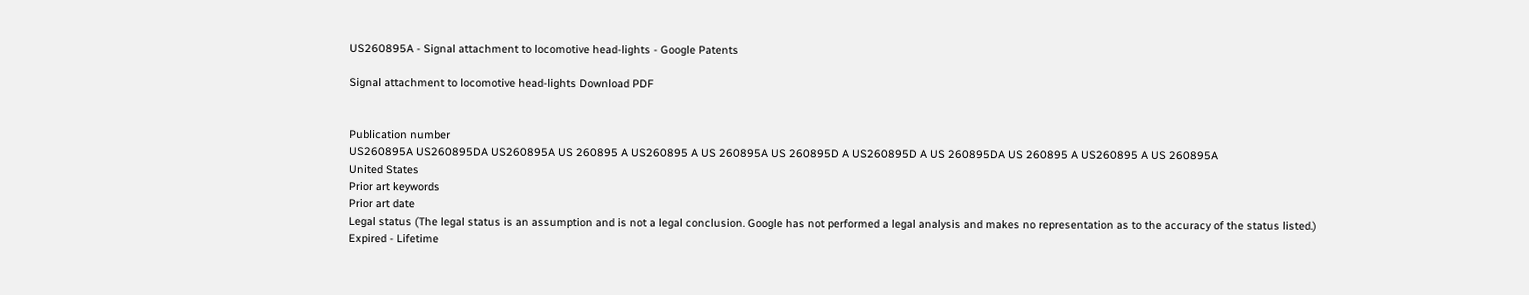US260895A - Signal attachment to locomotive head-lights - Google Patents

Signal attachment to locomotive head-lights Download PDF


Publication number
US260895A US260895DA US260895A US 260895 A US260895 A US 260895A US 260895D A US260895D A US 260895DA US 260895 A US260895 A US 260895A
United States
Prior art keywords
Prior art date
Legal status (The legal status is an assumption and is not a legal conclusion. Google has not performed a legal analysis and makes no representation as to the accuracy of the status listed.)
Expired - Lifetime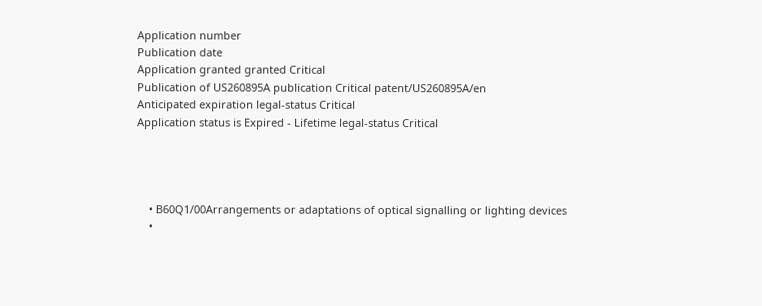Application number
Publication date
Application granted granted Critical
Publication of US260895A publication Critical patent/US260895A/en
Anticipated expiration legal-status Critical
Application status is Expired - Lifetime legal-status Critical




    • B60Q1/00Arrangements or adaptations of optical signalling or lighting devices
    •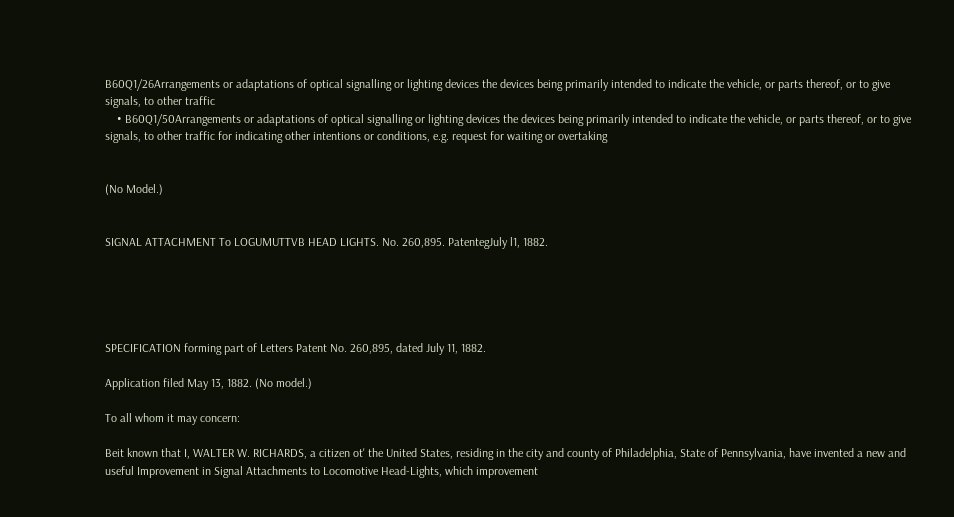B60Q1/26Arrangements or adaptations of optical signalling or lighting devices the devices being primarily intended to indicate the vehicle, or parts thereof, or to give signals, to other traffic
    • B60Q1/50Arrangements or adaptations of optical signalling or lighting devices the devices being primarily intended to indicate the vehicle, or parts thereof, or to give signals, to other traffic for indicating other intentions or conditions, e.g. request for waiting or overtaking


(No Model.)


SIGNAL ATTACHMENT To LOGUMUTTVB HEAD LIGHTS. No. 260,895. PatentegJuly l1, 1882.





SPECIFICATION forming part of Letters Patent No. 260,895, dated July 11, 1882.

Application filed May 13, 1882. (No model.)

To all whom it may concern:

Beit known that I, WALTER W. RICHARDS, a citizen ot' the United States, residing in the city and county of Philadelphia, State of Pennsylvania, have invented a new and useful Improvement in Signal Attachments to Locomotive Head-Lights, which improvement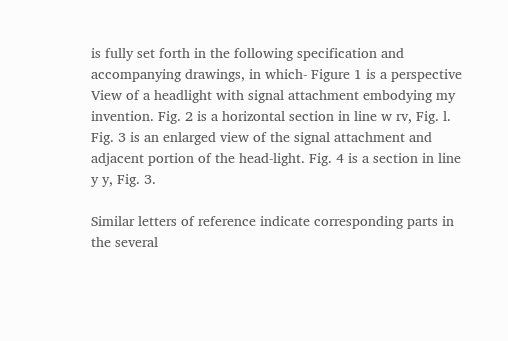is fully set forth in the following specification and accompanying drawings, in which- Figure 1 is a perspective View of a headlight with signal attachment embodying my invention. Fig. 2 is a horizontal section in line w rv, Fig. l. Fig. 3 is an enlarged view of the signal attachment and adjacent portion of the head-light. Fig. 4 is a section in line y y, Fig. 3.

Similar letters of reference indicate corresponding parts in the several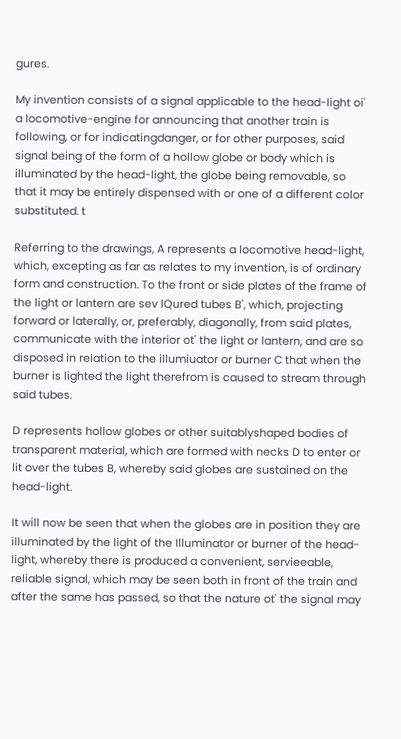gures.

My invention consists of a signal applicable to the head-light oi' a locomotive-engine for announcing that another train is following, or for indicatingdanger, or for other purposes, said signal being of the form of a hollow globe or body which is illuminated by the head-light, the globe being removable, so that it may be entirely dispensed with or one of a different color substituted. t

Referring to the drawings, A represents a locomotive head-light, which, excepting as far as relates to my invention, is of ordinary form and construction. To the front or side plates of the frame of the light or lantern are sev lQured tubes B', which, projecting forward or laterally, or, preferably, diagonally, from said plates, communicate with the interior ot' the light or lantern, and are so disposed in relation to the illumiuator or burner C that when the burner is lighted the light therefrom is caused to stream through said tubes.

D represents hollow globes or other suitablyshaped bodies of transparent material, which are formed with necks D to enter or lit over the tubes B, whereby said globes are sustained on the head-light.

It will now be seen that when the globes are in position they are illuminated by the light of the Illuminator or burner of the head-light, whereby there is produced a convenient, servieeable, reliable signal, which may be seen both in front of the train and after the same has passed, so that the nature ot' the signal may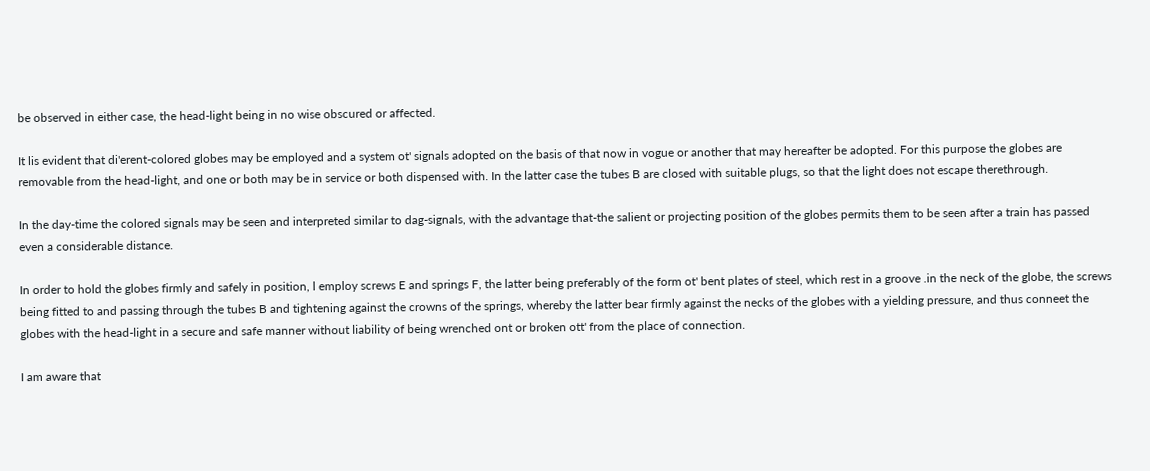be observed in either case, the head-light being in no wise obscured or affected.

It lis evident that di'erent-colored globes may be employed and a system ot' signals adopted on the basis of that now in vogue or another that may hereafter be adopted. For this purpose the globes are removable from the head-light, and one or both may be in service or both dispensed with. In the latter case the tubes B are closed with suitable plugs, so that the light does not escape therethrough.

In the day-time the colored signals may be seen and interpreted similar to dag-signals, with the advantage that-the salient or projecting position of the globes permits them to be seen after a train has passed even a considerable distance.

In order to hold the globes firmly and safely in position, l employ screws E and springs F, the latter being preferably of the form ot' bent plates of steel, which rest in a groove .in the neck of the globe, the screws being fitted to and passing through the tubes B and tightening against the crowns of the springs, whereby the latter bear firmly against the necks of the globes with a yielding pressure, and thus conneet the globes with the head-light in a secure and safe manner without liability of being wrenched ont or broken ott' from the place of connection.

I am aware that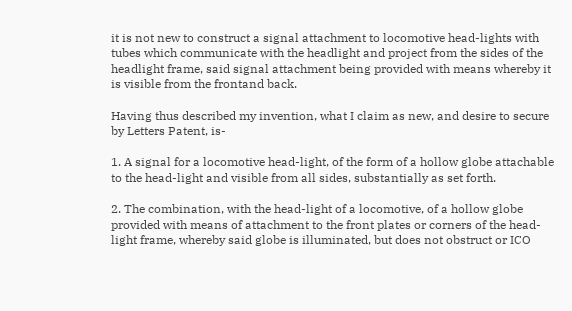it is not new to construct a signal attachment to locomotive head-lights with tubes which communicate with the headlight and project from the sides of the headlight frame, said signal attachment being provided with means whereby it is visible from the frontand back.

Having thus described my invention, what I claim as new, and desire to secure by Letters Patent, is-

1. A signal for a locomotive head-light, of the form of a hollow globe attachable to the head-light and visible from all sides, substantially as set forth.

2. The combination, with the head-light of a locomotive, of a hollow globe provided with means of attachment to the front plates or corners of the head-light frame, whereby said globe is illuminated, but does not obstruct or ICO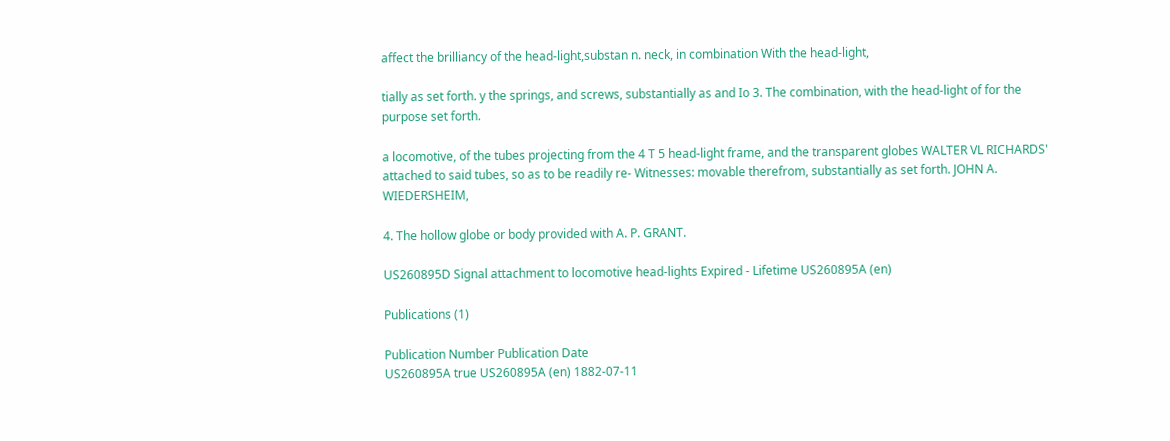affect the brilliancy of the head-light,substan n. neck, in combination With the head-light,

tially as set forth. y the springs, and screws, substantially as and Io 3. The combination, with the head-light of for the purpose set forth.

a locomotive, of the tubes projecting from the 4 T 5 head-light frame, and the transparent globes WALTER VL RICHARDS' attached to said tubes, so as to be readily re- Witnesses: movable therefrom, substantially as set forth. JOHN A. WIEDERSHEIM,

4. The hollow globe or body provided with A. P. GRANT.

US260895D Signal attachment to locomotive head-lights Expired - Lifetime US260895A (en)

Publications (1)

Publication Number Publication Date
US260895A true US260895A (en) 1882-07-11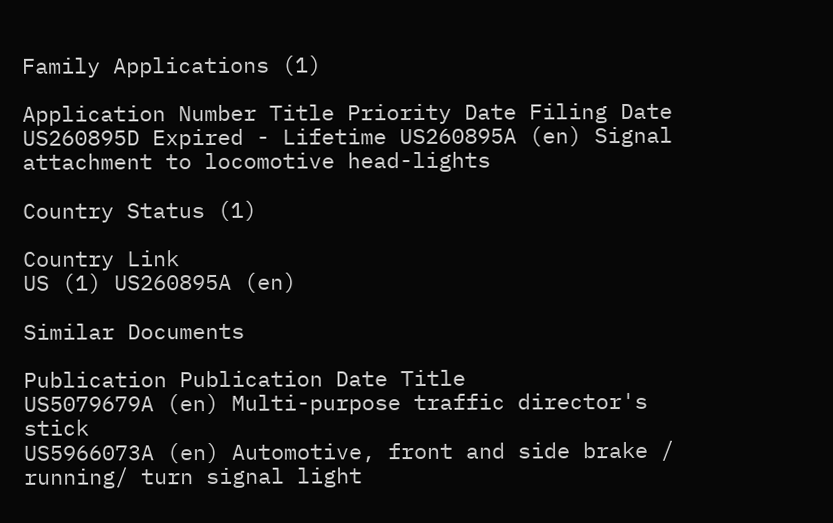Family Applications (1)

Application Number Title Priority Date Filing Date
US260895D Expired - Lifetime US260895A (en) Signal attachment to locomotive head-lights

Country Status (1)

Country Link
US (1) US260895A (en)

Similar Documents

Publication Publication Date Title
US5079679A (en) Multi-purpose traffic director's stick
US5966073A (en) Automotive, front and side brake / running/ turn signal light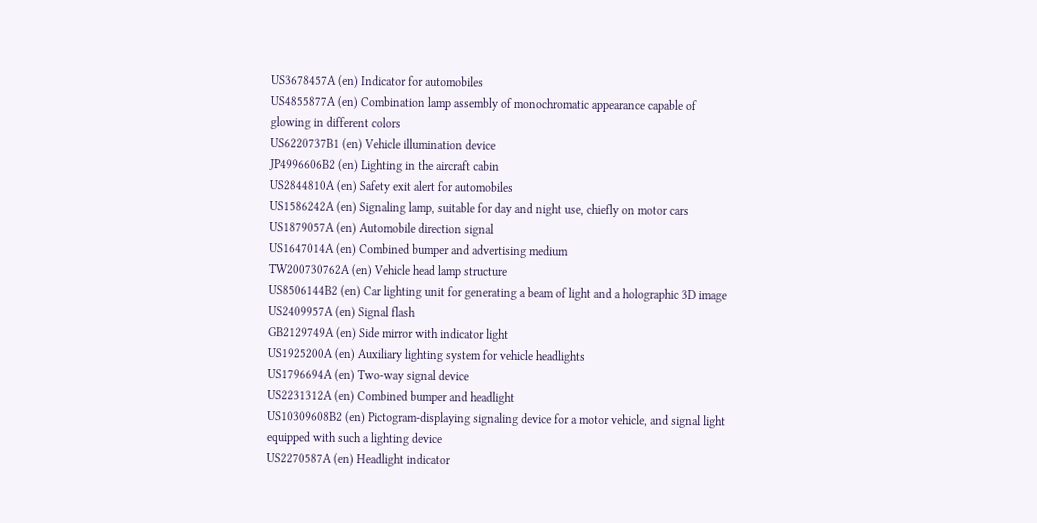US3678457A (en) Indicator for automobiles
US4855877A (en) Combination lamp assembly of monochromatic appearance capable of glowing in different colors
US6220737B1 (en) Vehicle illumination device
JP4996606B2 (en) Lighting in the aircraft cabin
US2844810A (en) Safety exit alert for automobiles
US1586242A (en) Signaling lamp, suitable for day and night use, chiefly on motor cars
US1879057A (en) Automobile direction signal
US1647014A (en) Combined bumper and advertising medium
TW200730762A (en) Vehicle head lamp structure
US8506144B2 (en) Car lighting unit for generating a beam of light and a holographic 3D image
US2409957A (en) Signal flash
GB2129749A (en) Side mirror with indicator light
US1925200A (en) Auxiliary lighting system for vehicle headlights
US1796694A (en) Two-way signal device
US2231312A (en) Combined bumper and headlight
US10309608B2 (en) Pictogram-displaying signaling device for a motor vehicle, and signal light equipped with such a lighting device
US2270587A (en) Headlight indicator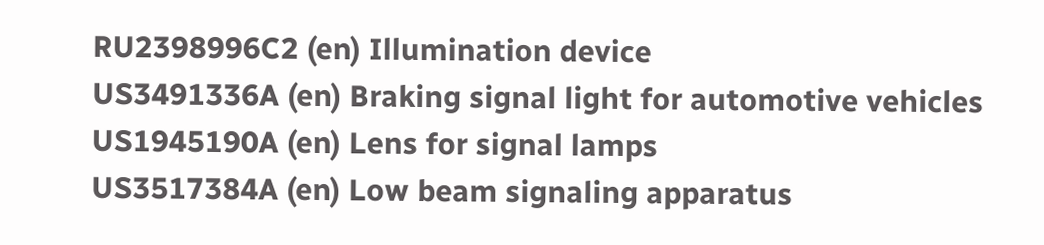RU2398996C2 (en) Illumination device
US3491336A (en) Braking signal light for automotive vehicles
US1945190A (en) Lens for signal lamps
US3517384A (en) Low beam signaling apparatus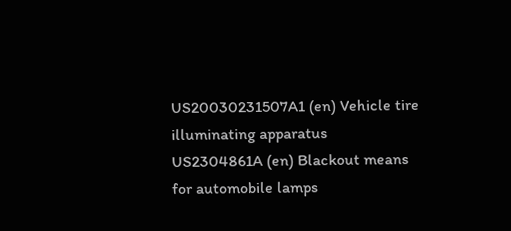US20030231507A1 (en) Vehicle tire illuminating apparatus
US2304861A (en) Blackout means for automobile lamps